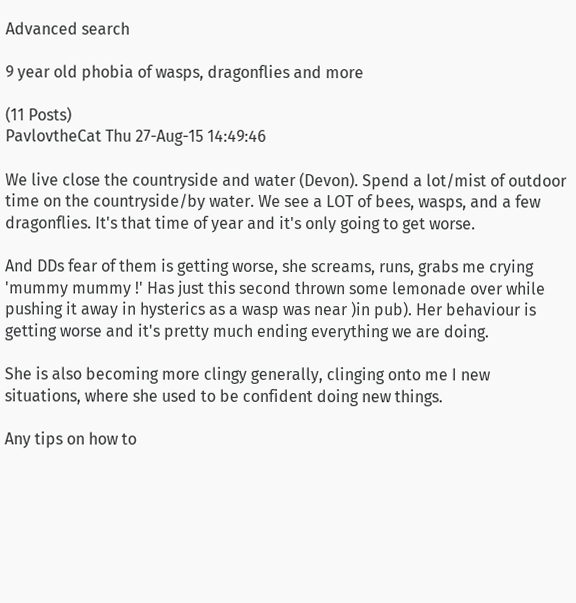Advanced search

9 year old phobia of wasps, dragonflies and more

(11 Posts)
PavlovtheCat Thu 27-Aug-15 14:49:46

We live close the countryside and water (Devon). Spend a lot/mist of outdoor time on the countryside/by water. We see a LOT of bees, wasps, and a few dragonflies. It's that time of year and it's only going to get worse.

And DDs fear of them is getting worse, she screams, runs, grabs me crying 'mummy mummy !' Has just this second thrown some lemonade over while pushing it away in hysterics as a wasp was near )in pub). Her behaviour is getting worse and it's pretty much ending everything we are doing.

She is also becoming more clingy generally, clinging onto me I new situations, where she used to be confident doing new things.

Any tips on how to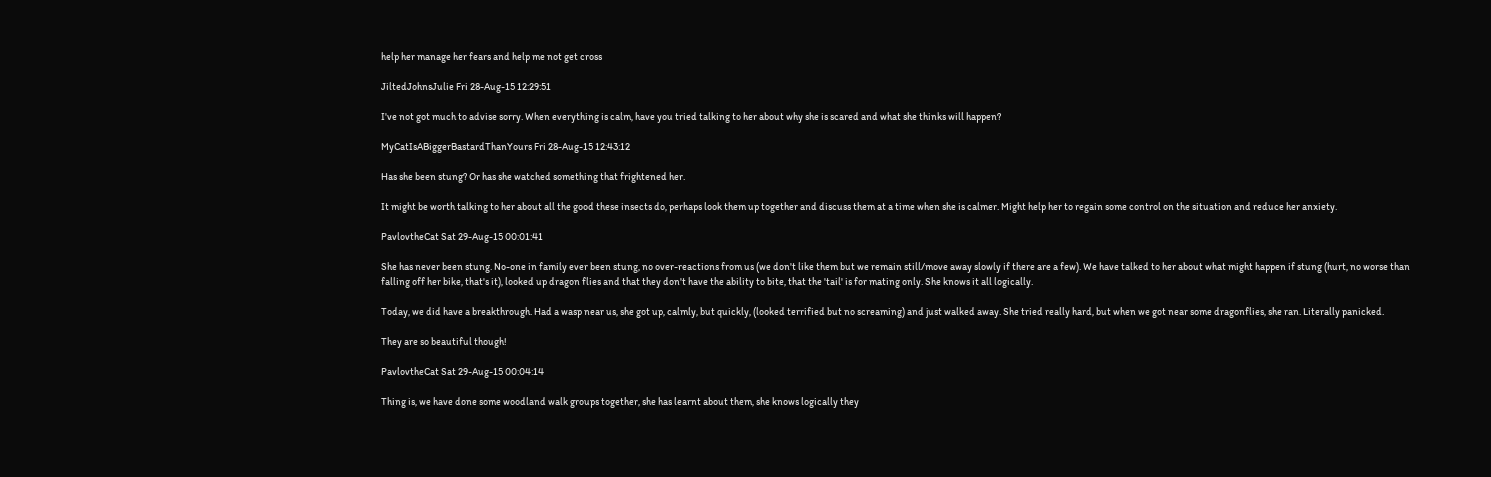help her manage her fears and help me not get cross

JiltedJohnsJulie Fri 28-Aug-15 12:29:51

I've not got much to advise sorry. When everything is calm, have you tried talking to her about why she is scared and what she thinks will happen?

MyCatIsABiggerBastardThanYours Fri 28-Aug-15 12:43:12

Has she been stung? Or has she watched something that frightened her.

It might be worth talking to her about all the good these insects do, perhaps look them up together and discuss them at a time when she is calmer. Might help her to regain some control on the situation and reduce her anxiety.

PavlovtheCat Sat 29-Aug-15 00:01:41

She has never been stung. No-one in family ever been stung, no over-reactions from us (we don't like them but we remain still/move away slowly if there are a few). We have talked to her about what might happen if stung (hurt, no worse than falling off her bike, that's it), looked up dragon flies and that they don't have the ability to bite, that the 'tail' is for mating only. She knows it all logically.

Today, we did have a breakthrough. Had a wasp near us, she got up, calmly, but quickly, (looked terrified but no screaming) and just walked away. She tried really hard, but when we got near some dragonflies, she ran. Literally panicked.

They are so beautiful though!

PavlovtheCat Sat 29-Aug-15 00:04:14

Thing is, we have done some woodland walk groups together, she has learnt about them, she knows logically they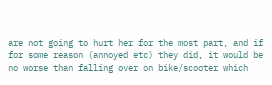are not going to hurt her for the most part, and if for some reason (annoyed etc) they did, it would be no worse than falling over on bike/scooter which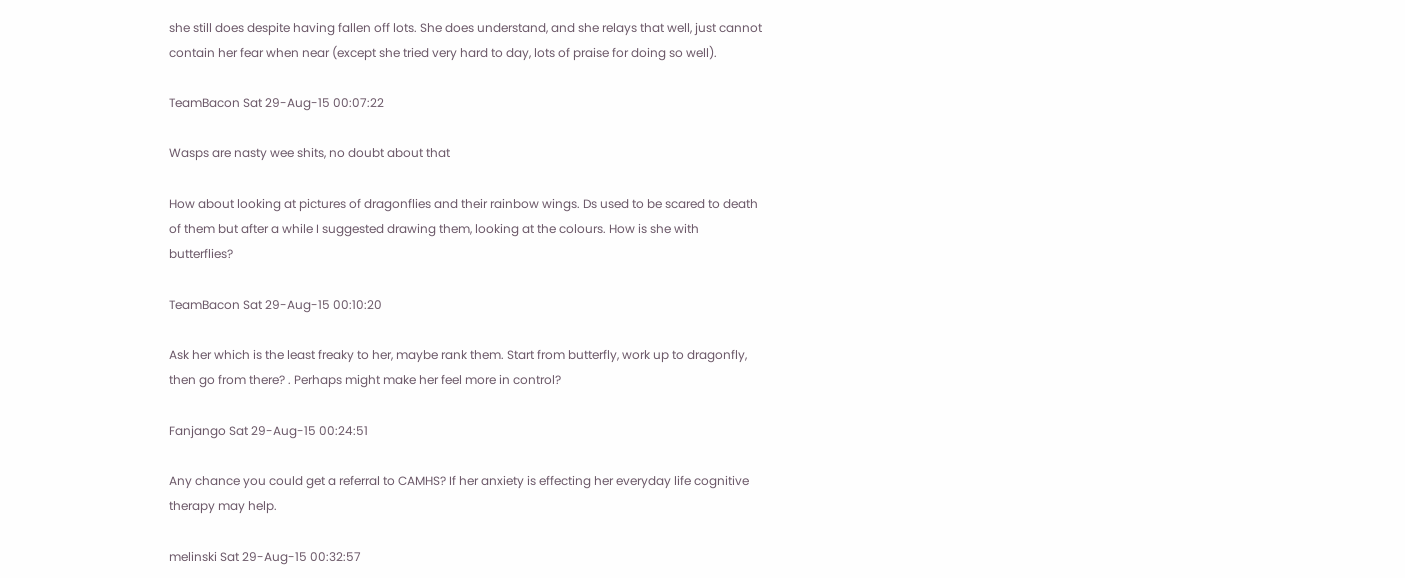she still does despite having fallen off lots. She does understand, and she relays that well, just cannot contain her fear when near (except she tried very hard to day, lots of praise for doing so well).

TeamBacon Sat 29-Aug-15 00:07:22

Wasps are nasty wee shits, no doubt about that

How about looking at pictures of dragonflies and their rainbow wings. Ds used to be scared to death of them but after a while I suggested drawing them, looking at the colours. How is she with butterflies?

TeamBacon Sat 29-Aug-15 00:10:20

Ask her which is the least freaky to her, maybe rank them. Start from butterfly, work up to dragonfly, then go from there? . Perhaps might make her feel more in control?

Fanjango Sat 29-Aug-15 00:24:51

Any chance you could get a referral to CAMHS? If her anxiety is effecting her everyday life cognitive therapy may help.

melinski Sat 29-Aug-15 00:32:57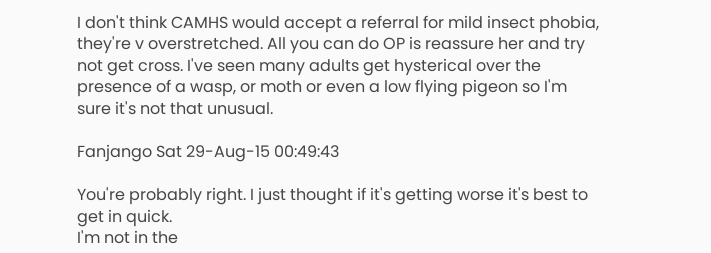I don't think CAMHS would accept a referral for mild insect phobia, they're v overstretched. All you can do OP is reassure her and try not get cross. I've seen many adults get hysterical over the presence of a wasp, or moth or even a low flying pigeon so I'm sure it's not that unusual.

Fanjango Sat 29-Aug-15 00:49:43

You're probably right. I just thought if it's getting worse it's best to get in quick.
I'm not in the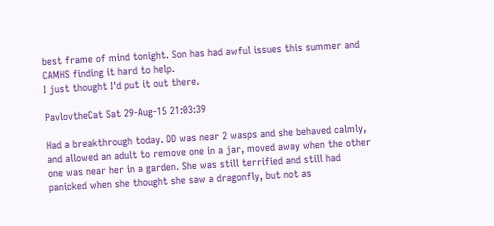best frame of mind tonight. Son has had awful issues this summer and CAMHS finding it hard to help.
I just thought I'd put it out there.

PavlovtheCat Sat 29-Aug-15 21:03:39

Had a breakthrough today. DD was near 2 wasps and she behaved calmly, and allowed an adult to remove one in a jar, moved away when the other one was near her in a garden. She was still terrified and still had panicked when she thought she saw a dragonfly, but not as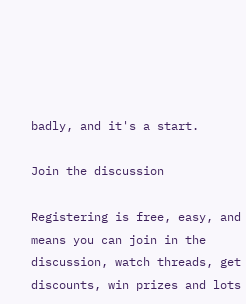badly, and it's a start.

Join the discussion

Registering is free, easy, and means you can join in the discussion, watch threads, get discounts, win prizes and lots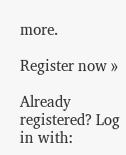more.

Register now »

Already registered? Log in with: